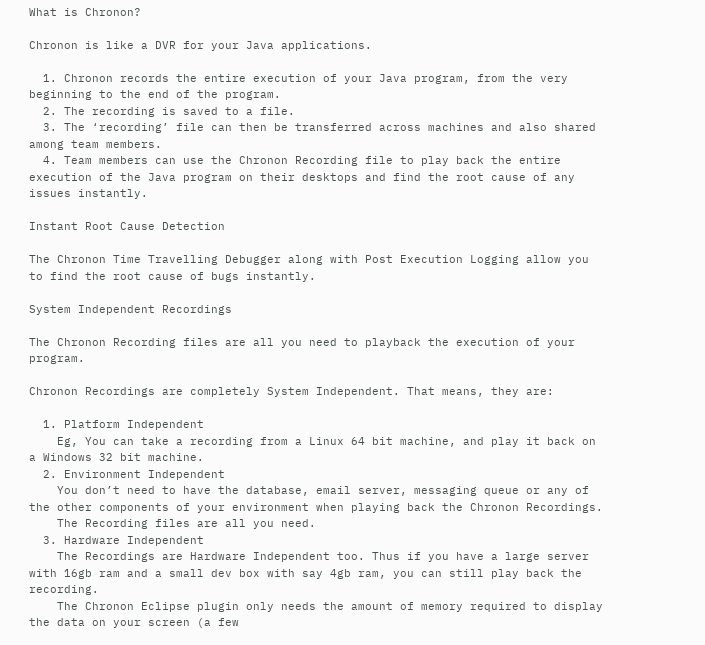What is Chronon?

Chronon is like a DVR for your Java applications.

  1. Chronon records the entire execution of your Java program, from the very beginning to the end of the program.
  2. The recording is saved to a file.
  3. The ‘recording’ file can then be transferred across machines and also shared among team members.
  4. Team members can use the Chronon Recording file to play back the entire execution of the Java program on their desktops and find the root cause of any issues instantly.

Instant Root Cause Detection

The Chronon Time Travelling Debugger along with Post Execution Logging allow you to find the root cause of bugs instantly.

System Independent Recordings

The Chronon Recording files are all you need to playback the execution of your program.

Chronon Recordings are completely System Independent. That means, they are:

  1. Platform Independent
    Eg, You can take a recording from a Linux 64 bit machine, and play it back on a Windows 32 bit machine.
  2. Environment Independent
    You don’t need to have the database, email server, messaging queue or any of the other components of your environment when playing back the Chronon Recordings.
    The Recording files are all you need.
  3. Hardware Independent
    The Recordings are Hardware Independent too. Thus if you have a large server with 16gb ram and a small dev box with say 4gb ram, you can still play back the recording.
    The Chronon Eclipse plugin only needs the amount of memory required to display the data on your screen (a few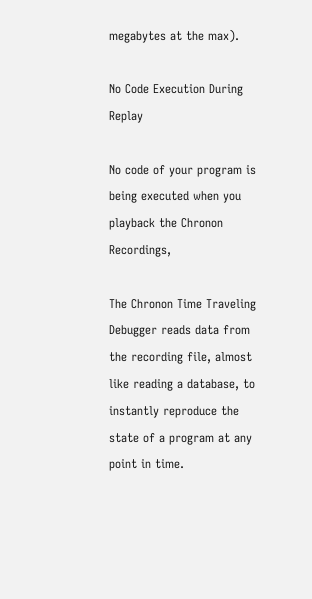megabytes at the max).

No Code Execution During Replay

No code of your program is being executed when you playback the Chronon Recordings,

The Chronon Time Traveling Debugger reads data from the recording file, almost like reading a database, to instantly reproduce the state of a program at any point in time.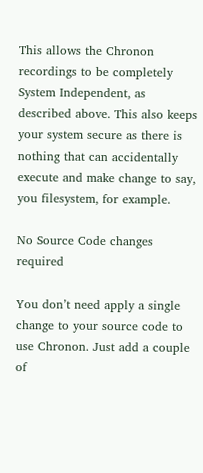This allows the Chronon recordings to be completely System Independent, as described above. This also keeps your system secure as there is nothing that can accidentally execute and make change to say, you filesystem, for example.

No Source Code changes required

You don’t need apply a single change to your source code to use Chronon. Just add a couple of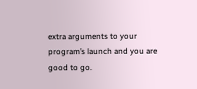extra arguments to your program’s launch and you are good to go.